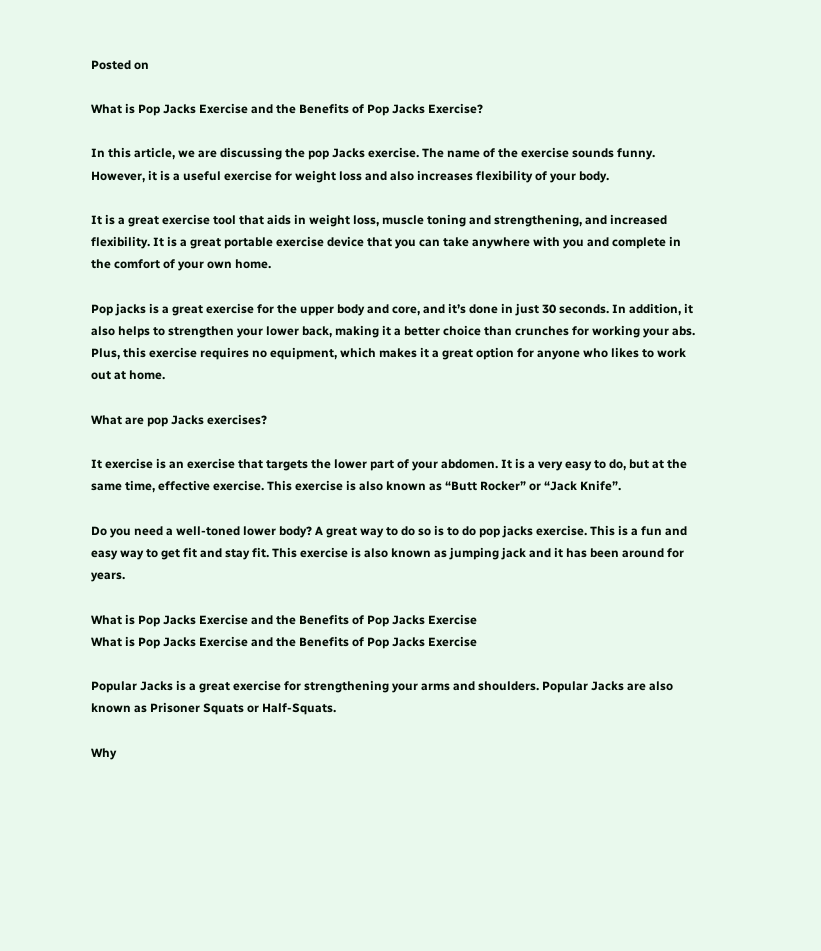Posted on

What is Pop Jacks Exercise and the Benefits of Pop Jacks Exercise?

In this article, we are discussing the pop Jacks exercise. The name of the exercise sounds funny. However, it is a useful exercise for weight loss and also increases flexibility of your body.

It is a great exercise tool that aids in weight loss, muscle toning and strengthening, and increased flexibility. It is a great portable exercise device that you can take anywhere with you and complete in the comfort of your own home.

Pop jacks is a great exercise for the upper body and core, and it’s done in just 30 seconds. In addition, it also helps to strengthen your lower back, making it a better choice than crunches for working your abs. Plus, this exercise requires no equipment, which makes it a great option for anyone who likes to work out at home.

What are pop Jacks exercises?

It exercise is an exercise that targets the lower part of your abdomen. It is a very easy to do, but at the same time, effective exercise. This exercise is also known as “Butt Rocker” or “Jack Knife”.

Do you need a well-toned lower body? A great way to do so is to do pop jacks exercise. This is a fun and easy way to get fit and stay fit. This exercise is also known as jumping jack and it has been around for years.

What is Pop Jacks Exercise and the Benefits of Pop Jacks Exercise
What is Pop Jacks Exercise and the Benefits of Pop Jacks Exercise

Popular Jacks is a great exercise for strengthening your arms and shoulders. Popular Jacks are also known as Prisoner Squats or Half-Squats.

Why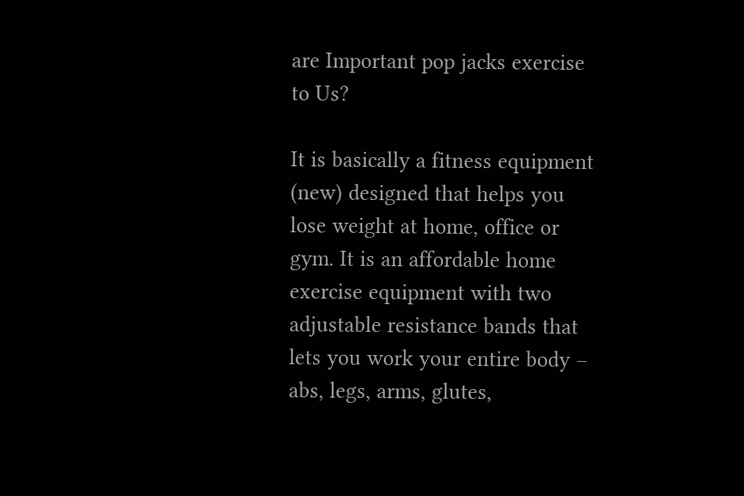are Important pop jacks exercise to Us?

It is basically a fitness equipment (new) designed that helps you lose weight at home, office or gym. It is an affordable home exercise equipment with two adjustable resistance bands that lets you work your entire body – abs, legs, arms, glutes,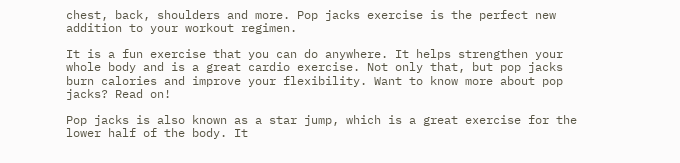chest, back, shoulders and more. Pop jacks exercise is the perfect new addition to your workout regimen.

It is a fun exercise that you can do anywhere. It helps strengthen your whole body and is a great cardio exercise. Not only that, but pop jacks burn calories and improve your flexibility. Want to know more about pop jacks? Read on!

Pop jacks is also known as a star jump, which is a great exercise for the lower half of the body. It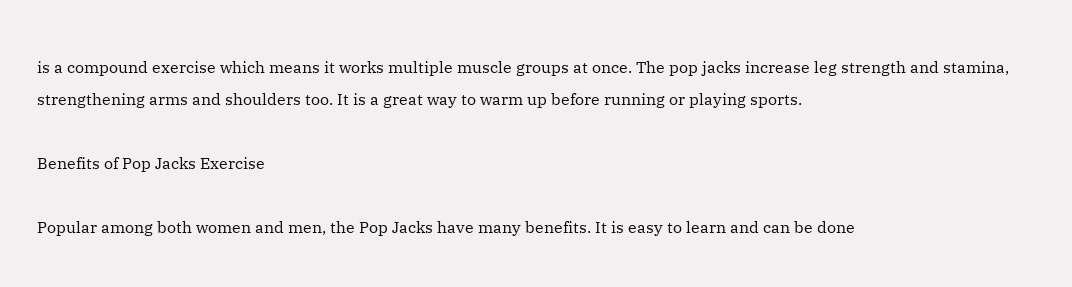is a compound exercise which means it works multiple muscle groups at once. The pop jacks increase leg strength and stamina, strengthening arms and shoulders too. It is a great way to warm up before running or playing sports.

Benefits of Pop Jacks Exercise

Popular among both women and men, the Pop Jacks have many benefits. It is easy to learn and can be done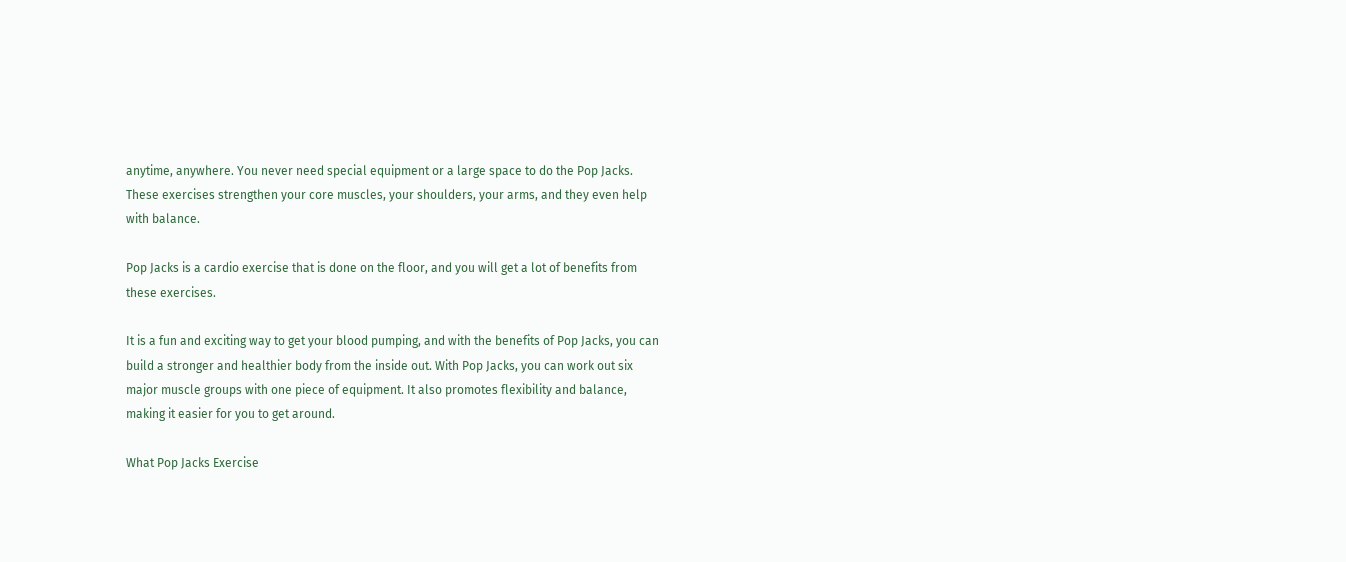anytime, anywhere. You never need special equipment or a large space to do the Pop Jacks. These exercises strengthen your core muscles, your shoulders, your arms, and they even help with balance.

Pop Jacks is a cardio exercise that is done on the floor, and you will get a lot of benefits from these exercises.

It is a fun and exciting way to get your blood pumping, and with the benefits of Pop Jacks, you can build a stronger and healthier body from the inside out. With Pop Jacks, you can work out six major muscle groups with one piece of equipment. It also promotes flexibility and balance, making it easier for you to get around.

What Pop Jacks Exercise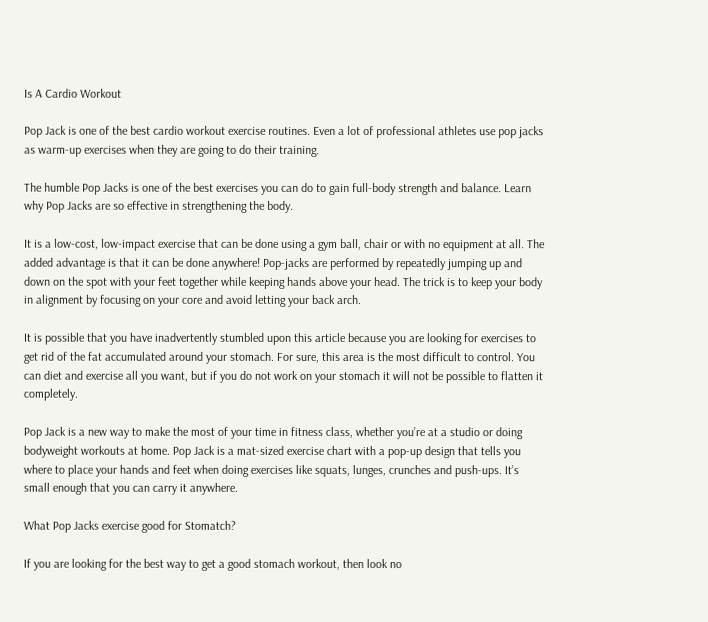Is A Cardio Workout

Pop Jack is one of the best cardio workout exercise routines. Even a lot of professional athletes use pop jacks as warm-up exercises when they are going to do their training.

The humble Pop Jacks is one of the best exercises you can do to gain full-body strength and balance. Learn why Pop Jacks are so effective in strengthening the body.

It is a low-cost, low-impact exercise that can be done using a gym ball, chair or with no equipment at all. The added advantage is that it can be done anywhere! Pop-jacks are performed by repeatedly jumping up and down on the spot with your feet together while keeping hands above your head. The trick is to keep your body in alignment by focusing on your core and avoid letting your back arch.

It is possible that you have inadvertently stumbled upon this article because you are looking for exercises to get rid of the fat accumulated around your stomach. For sure, this area is the most difficult to control. You can diet and exercise all you want, but if you do not work on your stomach it will not be possible to flatten it completely.

Pop Jack is a new way to make the most of your time in fitness class, whether you’re at a studio or doing bodyweight workouts at home. Pop Jack is a mat-sized exercise chart with a pop-up design that tells you where to place your hands and feet when doing exercises like squats, lunges, crunches and push-ups. It’s small enough that you can carry it anywhere.

What Pop Jacks exercise good for Stomatch?

If you are looking for the best way to get a good stomach workout, then look no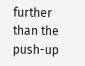further than the push-up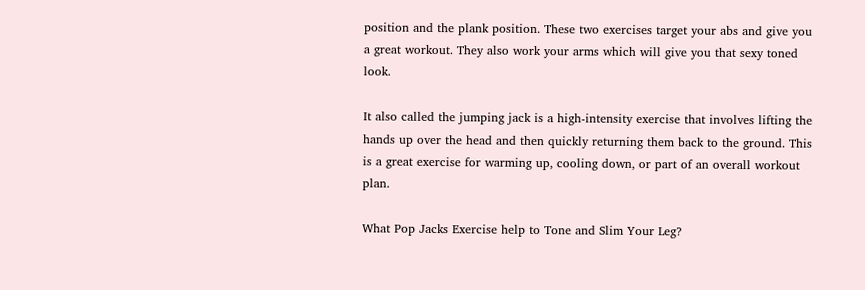position and the plank position. These two exercises target your abs and give you a great workout. They also work your arms which will give you that sexy toned look.

It also called the jumping jack is a high-intensity exercise that involves lifting the hands up over the head and then quickly returning them back to the ground. This is a great exercise for warming up, cooling down, or part of an overall workout plan.

What Pop Jacks Exercise help to Tone and Slim Your Leg?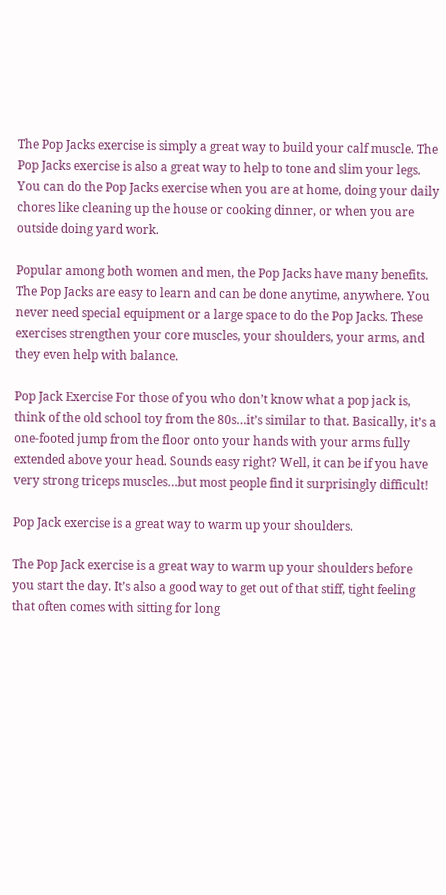The Pop Jacks exercise is simply a great way to build your calf muscle. The Pop Jacks exercise is also a great way to help to tone and slim your legs. You can do the Pop Jacks exercise when you are at home, doing your daily chores like cleaning up the house or cooking dinner, or when you are outside doing yard work.

Popular among both women and men, the Pop Jacks have many benefits. The Pop Jacks are easy to learn and can be done anytime, anywhere. You never need special equipment or a large space to do the Pop Jacks. These exercises strengthen your core muscles, your shoulders, your arms, and they even help with balance.

Pop Jack Exercise For those of you who don’t know what a pop jack is, think of the old school toy from the 80s…it’s similar to that. Basically, it’s a one-footed jump from the floor onto your hands with your arms fully extended above your head. Sounds easy right? Well, it can be if you have very strong triceps muscles…but most people find it surprisingly difficult!

Pop Jack exercise is a great way to warm up your shoulders.

The Pop Jack exercise is a great way to warm up your shoulders before you start the day. It’s also a good way to get out of that stiff, tight feeling that often comes with sitting for long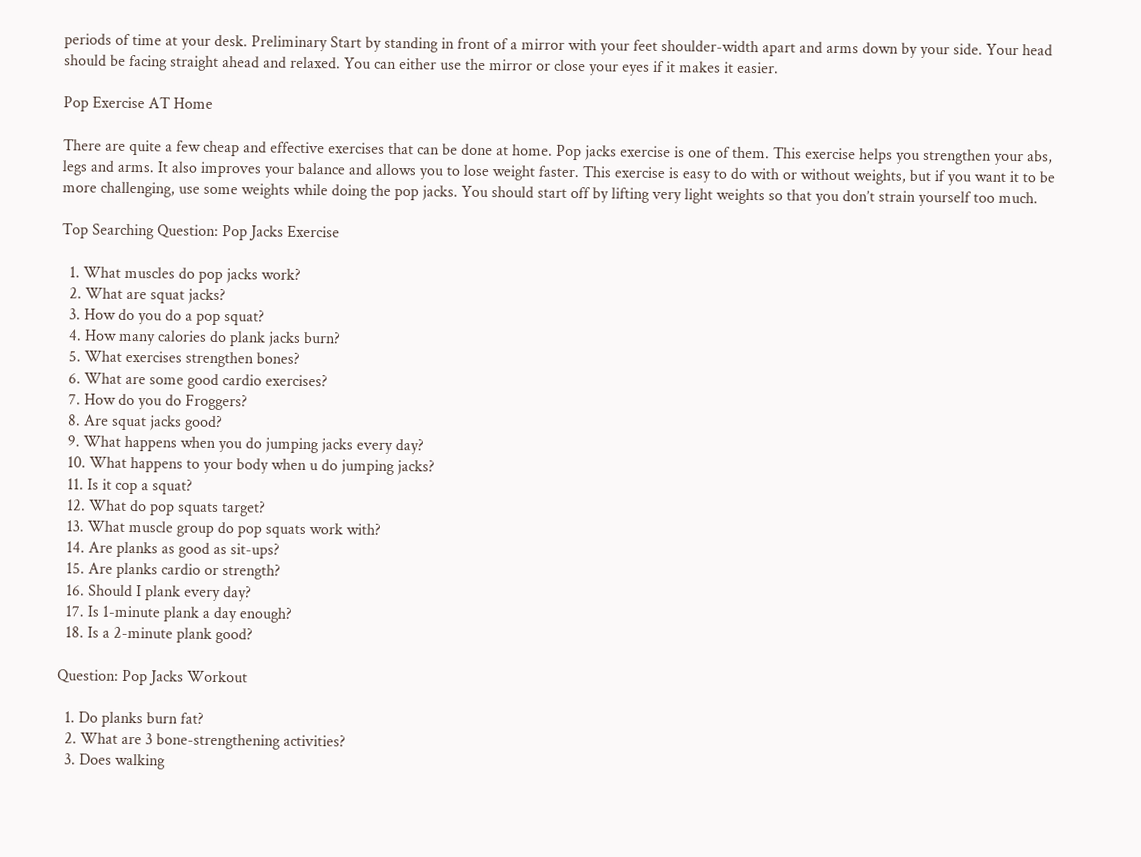periods of time at your desk. Preliminary Start by standing in front of a mirror with your feet shoulder-width apart and arms down by your side. Your head should be facing straight ahead and relaxed. You can either use the mirror or close your eyes if it makes it easier.

Pop Exercise AT Home

There are quite a few cheap and effective exercises that can be done at home. Pop jacks exercise is one of them. This exercise helps you strengthen your abs, legs and arms. It also improves your balance and allows you to lose weight faster. This exercise is easy to do with or without weights, but if you want it to be more challenging, use some weights while doing the pop jacks. You should start off by lifting very light weights so that you don’t strain yourself too much.

Top Searching Question: Pop Jacks Exercise

  1. What muscles do pop jacks work?
  2. What are squat jacks?
  3. How do you do a pop squat?
  4. How many calories do plank jacks burn?
  5. What exercises strengthen bones?
  6. What are some good cardio exercises?
  7. How do you do Froggers?
  8. Are squat jacks good?
  9. What happens when you do jumping jacks every day?
  10. What happens to your body when u do jumping jacks?
  11. Is it cop a squat?
  12. What do pop squats target?
  13. What muscle group do pop squats work with?
  14. Are planks as good as sit-ups?
  15. Are planks cardio or strength?
  16. Should I plank every day?
  17. Is 1-minute plank a day enough?
  18. Is a 2-minute plank good?

Question: Pop Jacks Workout

  1. Do planks burn fat?
  2. What are 3 bone-strengthening activities?
  3. Does walking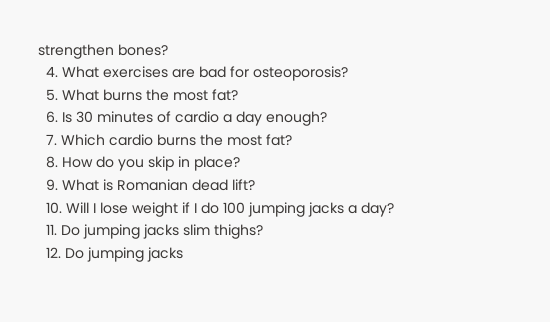strengthen bones?
  4. What exercises are bad for osteoporosis?
  5. What burns the most fat?
  6. Is 30 minutes of cardio a day enough?
  7. Which cardio burns the most fat?
  8. How do you skip in place?
  9. What is Romanian dead lift?
  10. Will I lose weight if I do 100 jumping jacks a day?
  11. Do jumping jacks slim thighs?
  12. Do jumping jacks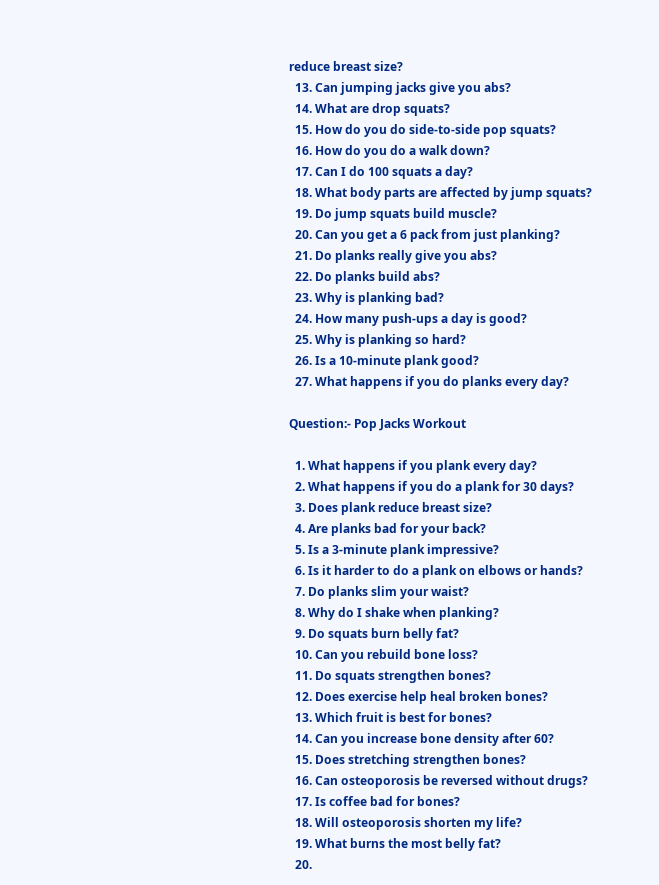reduce breast size?
  13. Can jumping jacks give you abs?
  14. What are drop squats?
  15. How do you do side-to-side pop squats?
  16. How do you do a walk down?
  17. Can I do 100 squats a day?
  18. What body parts are affected by jump squats?
  19. Do jump squats build muscle?
  20. Can you get a 6 pack from just planking?
  21. Do planks really give you abs?
  22. Do planks build abs?
  23. Why is planking bad?
  24. How many push-ups a day is good?
  25. Why is planking so hard?
  26. Is a 10-minute plank good?
  27. What happens if you do planks every day?

Question:- Pop Jacks Workout

  1. What happens if you plank every day?
  2. What happens if you do a plank for 30 days?
  3. Does plank reduce breast size?
  4. Are planks bad for your back?
  5. Is a 3-minute plank impressive?
  6. Is it harder to do a plank on elbows or hands?
  7. Do planks slim your waist?
  8. Why do I shake when planking?
  9. Do squats burn belly fat?
  10. Can you rebuild bone loss?
  11. Do squats strengthen bones?
  12. Does exercise help heal broken bones?
  13. Which fruit is best for bones?
  14. Can you increase bone density after 60?
  15. Does stretching strengthen bones?
  16. Can osteoporosis be reversed without drugs?
  17. Is coffee bad for bones?
  18. Will osteoporosis shorten my life?
  19. What burns the most belly fat?
  20.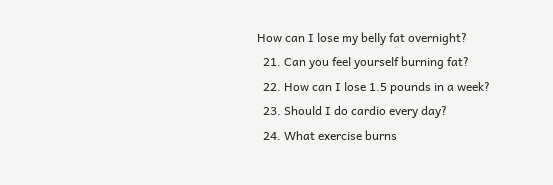How can I lose my belly fat overnight?
  21. Can you feel yourself burning fat?
  22. How can I lose 1.5 pounds in a week?
  23. Should I do cardio every day?
  24. What exercise burns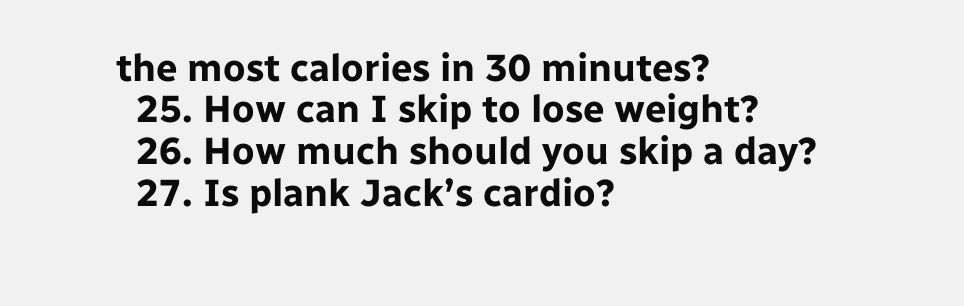the most calories in 30 minutes?
  25. How can I skip to lose weight?
  26. How much should you skip a day?
  27. Is plank Jack’s cardio?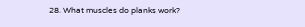28. What muscles do planks work?